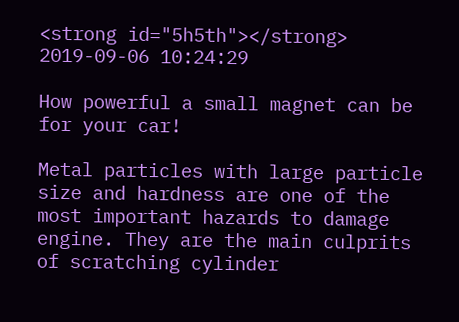<strong id="5h5th"></strong>
2019-09-06 10:24:29

How powerful a small magnet can be for your car!

Metal particles with large particle size and hardness are one of the most important hazards to damage engine. They are the main culprits of scratching cylinder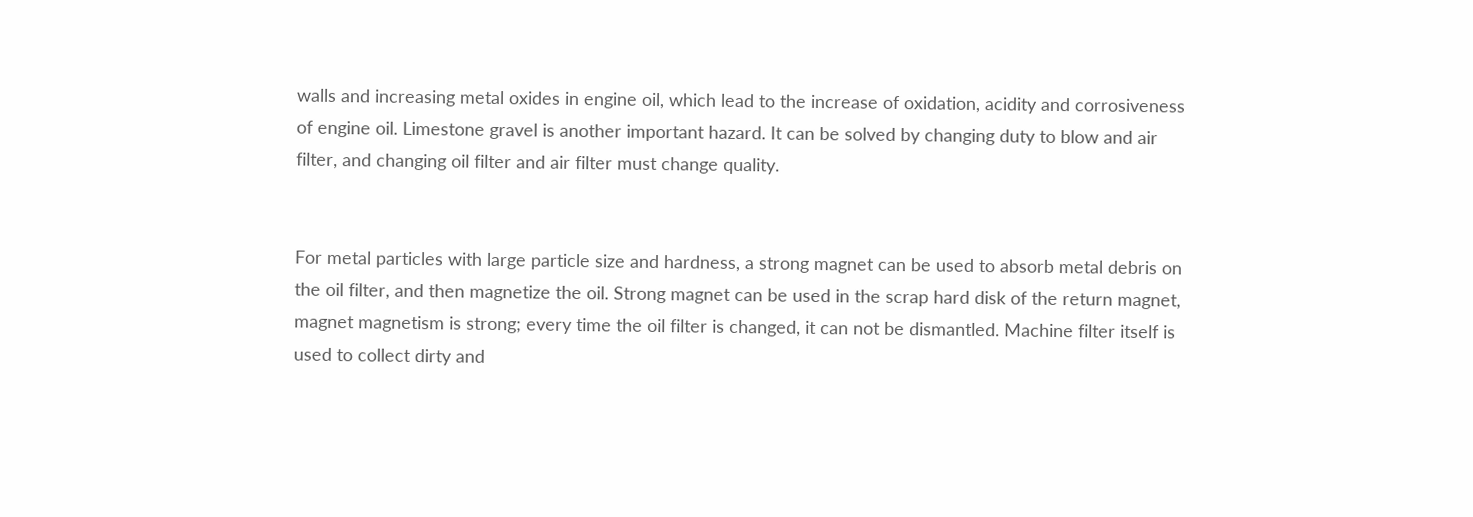walls and increasing metal oxides in engine oil, which lead to the increase of oxidation, acidity and corrosiveness of engine oil. Limestone gravel is another important hazard. It can be solved by changing duty to blow and air filter, and changing oil filter and air filter must change quality.


For metal particles with large particle size and hardness, a strong magnet can be used to absorb metal debris on the oil filter, and then magnetize the oil. Strong magnet can be used in the scrap hard disk of the return magnet, magnet magnetism is strong; every time the oil filter is changed, it can not be dismantled. Machine filter itself is used to collect dirty and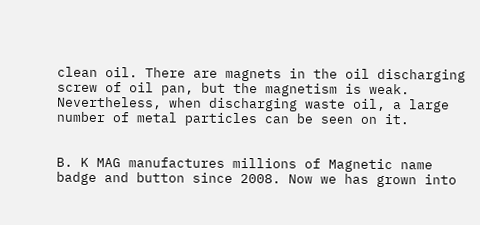clean oil. There are magnets in the oil discharging screw of oil pan, but the magnetism is weak. Nevertheless, when discharging waste oil, a large number of metal particles can be seen on it.


B. K MAG manufactures millions of Magnetic name badge and button since 2008. Now we has grown into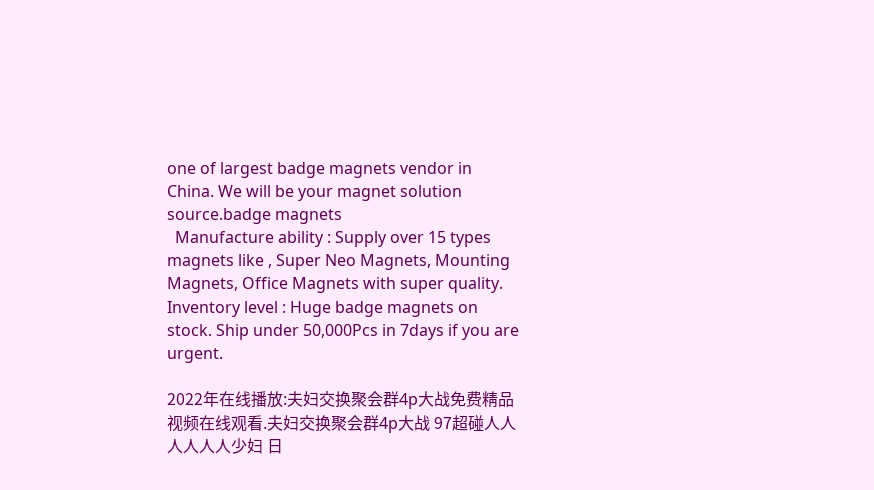one of largest badge magnets vendor in China. We will be your magnet solution source.badge magnets
  Manufacture ability : Supply over 15 types
magnets like , Super Neo Magnets, Mounting Magnets, Office Magnets with super quality.
Inventory level : Huge badge magnets on stock. Ship under 50,000Pcs in 7days if you are urgent.

2022年在线播放:夫妇交换聚会群4p大战免费精品视频在线观看.夫妇交换聚会群4p大战 97超碰人人人人人人少妇 日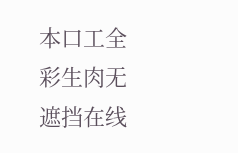本口工全彩生肉无遮挡在线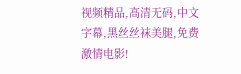视频精品,高清无码,中文字幕,黑丝丝袜美腿,免费激情电影!